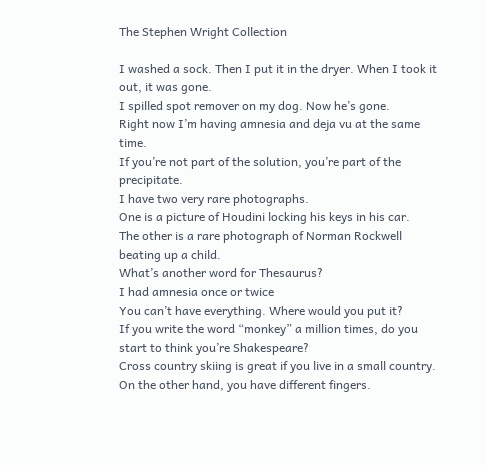The Stephen Wright Collection

I washed a sock. Then I put it in the dryer. When I took it out, it was gone.
I spilled spot remover on my dog. Now he’s gone.
Right now I’m having amnesia and deja vu at the same time.
If you’re not part of the solution, you’re part of the precipitate.
I have two very rare photographs.
One is a picture of Houdini locking his keys in his car.
The other is a rare photograph of Norman Rockwell beating up a child.
What’s another word for Thesaurus?
I had amnesia once or twice
You can’t have everything. Where would you put it?
If you write the word “monkey” a million times, do you start to think you’re Shakespeare?
Cross country skiing is great if you live in a small country.
On the other hand, you have different fingers.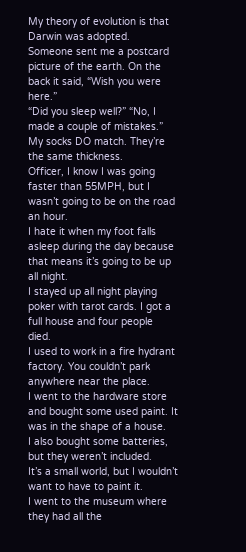My theory of evolution is that Darwin was adopted.
Someone sent me a postcard picture of the earth. On the back it said, “Wish you were here.”
“Did you sleep well?” “No, I made a couple of mistakes.”
My socks DO match. They’re the same thickness.
Officer, I know I was going faster than 55MPH, but I wasn’t going to be on the road an hour.
I hate it when my foot falls asleep during the day because that means it’s going to be up all night.
I stayed up all night playing poker with tarot cards. I got a full house and four people died.
I used to work in a fire hydrant factory. You couldn’t park anywhere near the place.
I went to the hardware store and bought some used paint. It was in the shape of a house.
I also bought some batteries, but they weren’t included.
It’s a small world, but I wouldn’t want to have to paint it.
I went to the museum where they had all the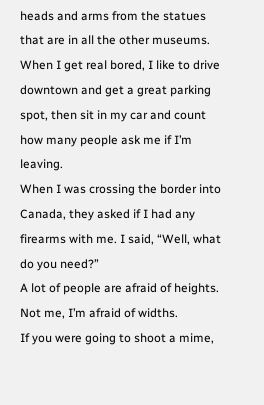heads and arms from the statues that are in all the other museums.
When I get real bored, I like to drive downtown and get a great parking spot, then sit in my car and count how many people ask me if I’m leaving.
When I was crossing the border into Canada, they asked if I had any firearms with me. I said, “Well, what do you need?”
A lot of people are afraid of heights. Not me, I’m afraid of widths.
If you were going to shoot a mime,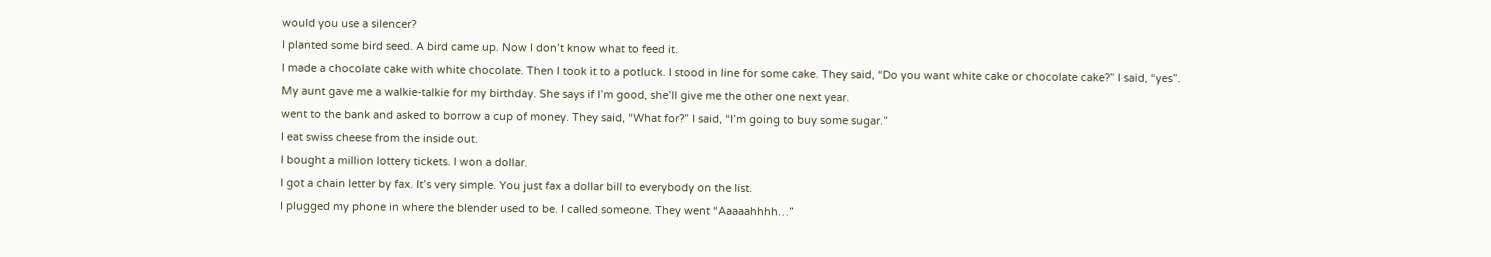would you use a silencer?
I planted some bird seed. A bird came up. Now I don’t know what to feed it.
I made a chocolate cake with white chocolate. Then I took it to a potluck. I stood in line for some cake. They said, “Do you want white cake or chocolate cake?” I said, “yes”.
My aunt gave me a walkie-talkie for my birthday. She says if I’m good, she’ll give me the other one next year.
went to the bank and asked to borrow a cup of money. They said, “What for?” I said, “I’m going to buy some sugar.”
I eat swiss cheese from the inside out.
I bought a million lottery tickets. I won a dollar.
I got a chain letter by fax. It’s very simple. You just fax a dollar bill to everybody on the list.
I plugged my phone in where the blender used to be. I called someone. They went “Aaaaahhhh…”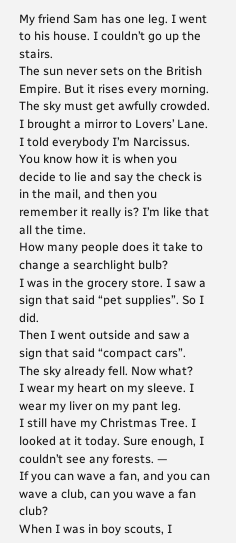My friend Sam has one leg. I went to his house. I couldn’t go up the stairs.
The sun never sets on the British Empire. But it rises every morning. The sky must get awfully crowded.
I brought a mirror to Lovers’ Lane. I told everybody I’m Narcissus.
You know how it is when you decide to lie and say the check is in the mail, and then you remember it really is? I’m like that all the time.
How many people does it take to change a searchlight bulb?
I was in the grocery store. I saw a sign that said “pet supplies”. So I did.
Then I went outside and saw a sign that said “compact cars”.
The sky already fell. Now what?
I wear my heart on my sleeve. I wear my liver on my pant leg.
I still have my Christmas Tree. I looked at it today. Sure enough, I couldn’t see any forests. —
If you can wave a fan, and you can wave a club, can you wave a fan club?
When I was in boy scouts, I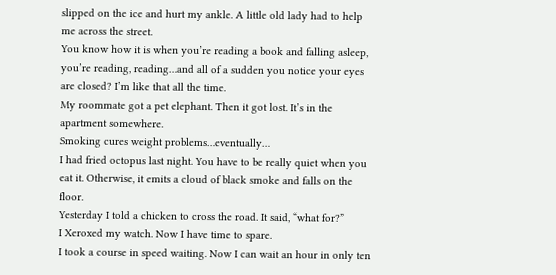slipped on the ice and hurt my ankle. A little old lady had to help me across the street.
You know how it is when you’re reading a book and falling asleep, you’re reading, reading…and all of a sudden you notice your eyes are closed? I’m like that all the time.
My roommate got a pet elephant. Then it got lost. It’s in the apartment somewhere.
Smoking cures weight problems…eventually…
I had fried octopus last night. You have to be really quiet when you eat it. Otherwise, it emits a cloud of black smoke and falls on the floor.
Yesterday I told a chicken to cross the road. It said, “what for?”
I Xeroxed my watch. Now I have time to spare.
I took a course in speed waiting. Now I can wait an hour in only ten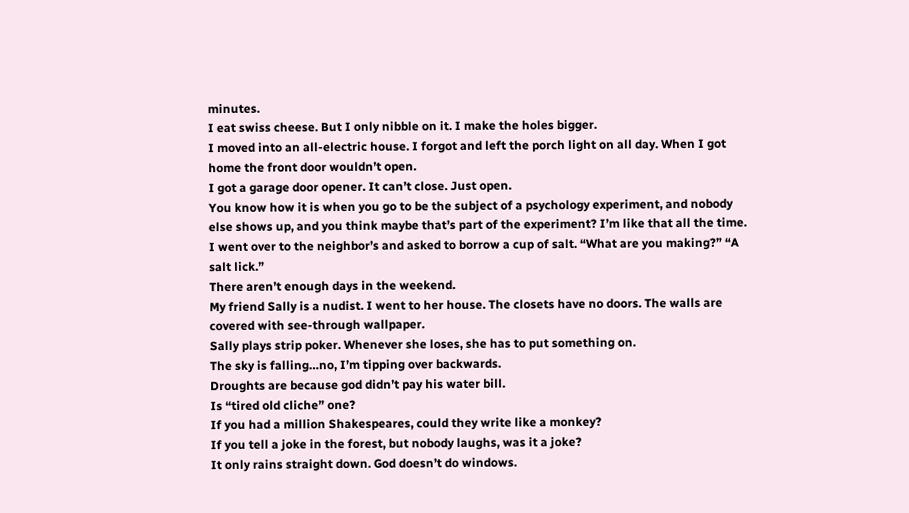minutes.
I eat swiss cheese. But I only nibble on it. I make the holes bigger.
I moved into an all-electric house. I forgot and left the porch light on all day. When I got home the front door wouldn’t open.
I got a garage door opener. It can’t close. Just open.
You know how it is when you go to be the subject of a psychology experiment, and nobody else shows up, and you think maybe that’s part of the experiment? I’m like that all the time.
I went over to the neighbor’s and asked to borrow a cup of salt. “What are you making?” “A salt lick.”
There aren’t enough days in the weekend.
My friend Sally is a nudist. I went to her house. The closets have no doors. The walls are covered with see-through wallpaper.
Sally plays strip poker. Whenever she loses, she has to put something on.
The sky is falling…no, I’m tipping over backwards.
Droughts are because god didn’t pay his water bill.
Is “tired old cliche” one?
If you had a million Shakespeares, could they write like a monkey?
If you tell a joke in the forest, but nobody laughs, was it a joke?
It only rains straight down. God doesn’t do windows.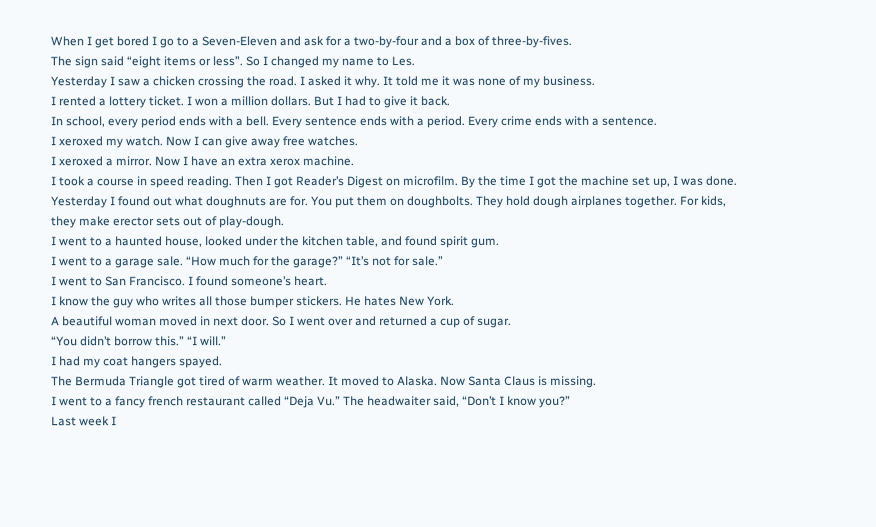When I get bored I go to a Seven-Eleven and ask for a two-by-four and a box of three-by-fives.
The sign said “eight items or less”. So I changed my name to Les.
Yesterday I saw a chicken crossing the road. I asked it why. It told me it was none of my business.
I rented a lottery ticket. I won a million dollars. But I had to give it back.
In school, every period ends with a bell. Every sentence ends with a period. Every crime ends with a sentence.
I xeroxed my watch. Now I can give away free watches.
I xeroxed a mirror. Now I have an extra xerox machine.
I took a course in speed reading. Then I got Reader’s Digest on microfilm. By the time I got the machine set up, I was done.
Yesterday I found out what doughnuts are for. You put them on doughbolts. They hold dough airplanes together. For kids, they make erector sets out of play-dough.
I went to a haunted house, looked under the kitchen table, and found spirit gum.
I went to a garage sale. “How much for the garage?” “It’s not for sale.”
I went to San Francisco. I found someone’s heart.
I know the guy who writes all those bumper stickers. He hates New York.
A beautiful woman moved in next door. So I went over and returned a cup of sugar.
“You didn’t borrow this.” “I will.”
I had my coat hangers spayed.
The Bermuda Triangle got tired of warm weather. It moved to Alaska. Now Santa Claus is missing.
I went to a fancy french restaurant called “Deja Vu.” The headwaiter said, “Don’t I know you?”
Last week I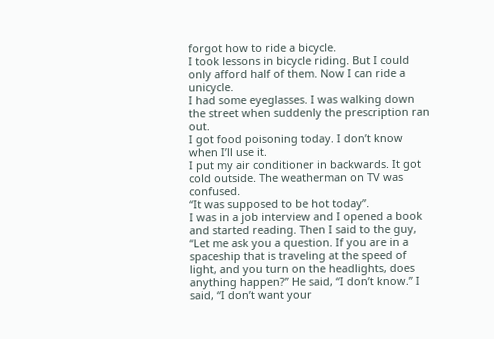forgot how to ride a bicycle.
I took lessons in bicycle riding. But I could only afford half of them. Now I can ride a unicycle.
I had some eyeglasses. I was walking down the street when suddenly the prescription ran out.
I got food poisoning today. I don’t know when I’ll use it.
I put my air conditioner in backwards. It got cold outside. The weatherman on TV was confused.
“It was supposed to be hot today”.
I was in a job interview and I opened a book and started reading. Then I said to the guy, “Let me ask you a question. If you are in a spaceship that is traveling at the speed of light, and you turn on the headlights, does anything happen?” He said, “I don’t know.” I said, “I don’t want your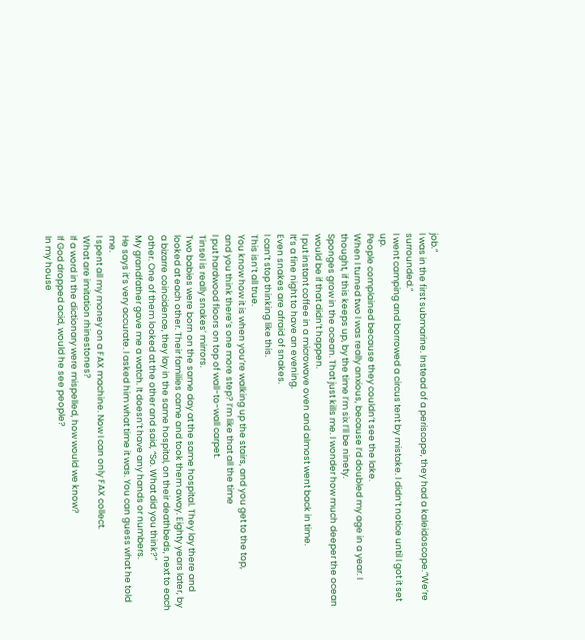job.”
I was in the first submarine. Instead of a periscope, they had a kaleidoscope.”We’re surrounded.”
I went camping and borrowed a circus tent by mistake. I didn’t notice until I got it set up.
People complained because they couldn’t see the lake.
When I turned two I was really anxious, because I’d doubled my age in a year. I thought, if this keeps up, by the time I’m six I’ll be ninety.
Sponges grow in the ocean. That just kills me. I wonder how much deeper the ocean would be if that didn’t happen.
I put instant coffee in a microwave oven and almost went back in time.
It’s a fine night to have an evening.
Even snakes are afraid of snakes.
I can’t stop thinking like this.
This isn’t all true.
You know how it is when you’re walking up the stairs, and you get to the top,
and you think there’s one more step? I’m like that all the time
I put hardwood floors on top of wall-to-wall carpet.
Tinsel is really snakes’ mirrors.
Two babies were born on the same day at the same hospital. They lay there and looked at each other. Their families came and took them away. Eighty years later, by a bizarre coincidence, they lay in the same hospital, on their deathbeds, next to each other. One of them looked at the other and said, “So. What did you think?”
My grandfather gave me a watch. It doesn’t have any hands or numbers.
He says it’s very accurate. I asked him what time it was. You can guess what he told me.
I spent all my money on a FAX machine. Now I can only FAX collect.
What are imitation rhinestones?
If a word in the dictionary were mispelled, how would we know?
If God dropped acid, would he see people?
In my house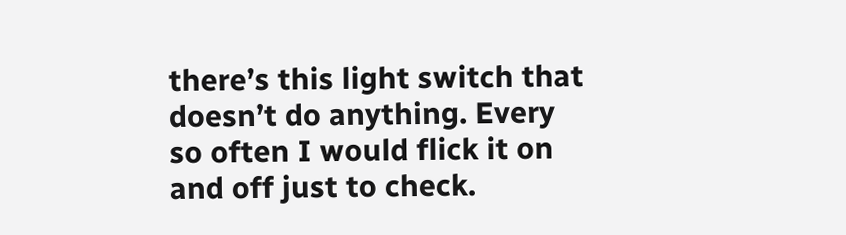there’s this light switch that doesn’t do anything. Every so often I would flick it on and off just to check.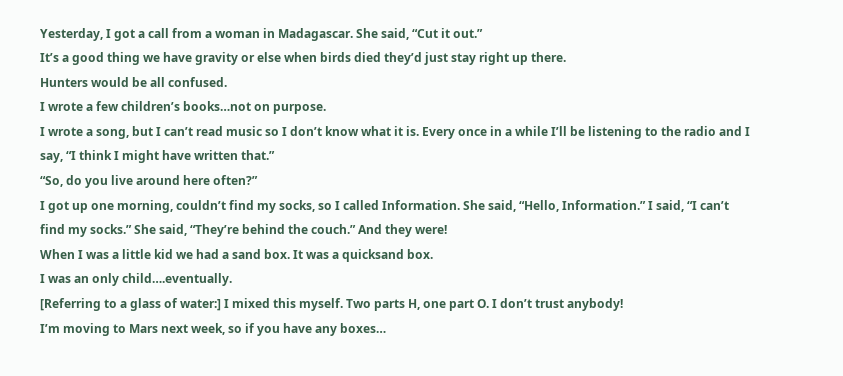Yesterday, I got a call from a woman in Madagascar. She said, “Cut it out.”
It’s a good thing we have gravity or else when birds died they’d just stay right up there.
Hunters would be all confused.
I wrote a few children’s books…not on purpose.
I wrote a song, but I can’t read music so I don’t know what it is. Every once in a while I’ll be listening to the radio and I say, “I think I might have written that.”
“So, do you live around here often?”
I got up one morning, couldn’t find my socks, so I called Information. She said, “Hello, Information.” I said, “I can’t find my socks.” She said, “They’re behind the couch.” And they were!
When I was a little kid we had a sand box. It was a quicksand box.
I was an only child….eventually.
[Referring to a glass of water:] I mixed this myself. Two parts H, one part O. I don’t trust anybody!
I’m moving to Mars next week, so if you have any boxes…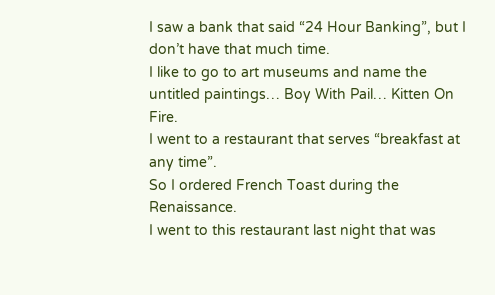I saw a bank that said “24 Hour Banking”, but I don’t have that much time.
I like to go to art museums and name the untitled paintings… Boy With Pail… Kitten On Fire.
I went to a restaurant that serves “breakfast at any time”.
So I ordered French Toast during the Renaissance.
I went to this restaurant last night that was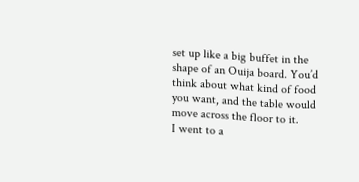set up like a big buffet in the shape of an Ouija board. You’d think about what kind of food you want, and the table would move across the floor to it.
I went to a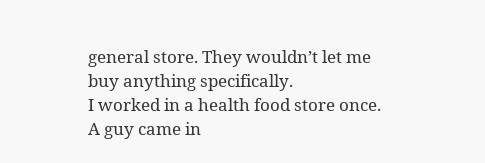general store. They wouldn’t let me buy anything specifically.
I worked in a health food store once. A guy came in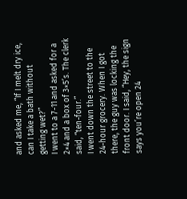and asked me, “If I melt dry ice, can I take a bath without getting wet?”
I went to a 7-11 and asked for a 2×4 and a box of 3×5’s. The clerk said, “ten-four.”
I went down the street to the 24-hour grocery. When I got there, the guy was locking the front door. I said, “Hey, the sign says you’re open 24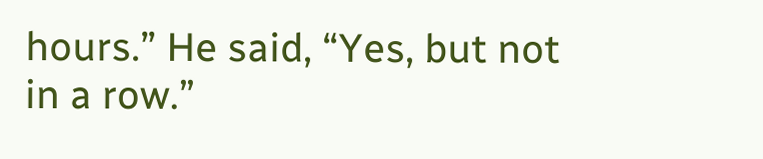hours.” He said, “Yes, but not in a row.”